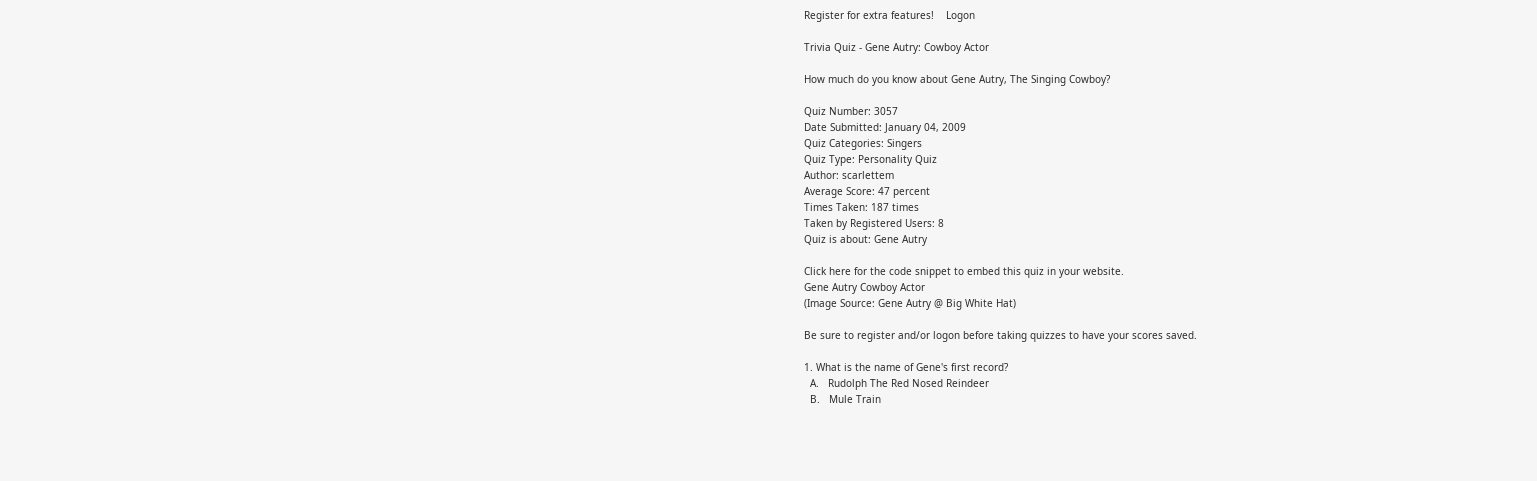Register for extra features!    Logon

Trivia Quiz - Gene Autry: Cowboy Actor

How much do you know about Gene Autry, The Singing Cowboy?

Quiz Number: 3057
Date Submitted: January 04, 2009
Quiz Categories: Singers
Quiz Type: Personality Quiz
Author: scarlettem
Average Score: 47 percent
Times Taken: 187 times
Taken by Registered Users: 8
Quiz is about: Gene Autry

Click here for the code snippet to embed this quiz in your website.
Gene Autry Cowboy Actor
(Image Source: Gene Autry @ Big White Hat)

Be sure to register and/or logon before taking quizzes to have your scores saved.

1. What is the name of Gene's first record?
  A.   Rudolph The Red Nosed Reindeer
  B.   Mule Train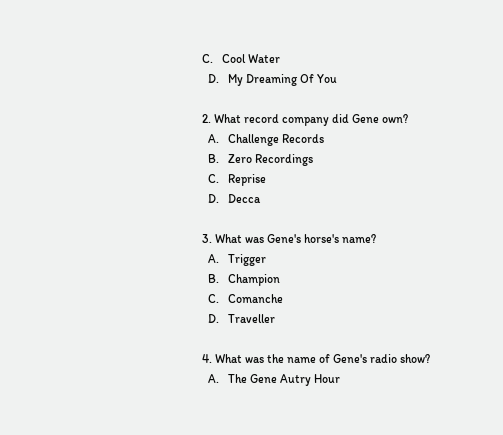C.   Cool Water
  D.   My Dreaming Of You

2. What record company did Gene own?
  A.   Challenge Records
  B.   Zero Recordings
  C.   Reprise
  D.   Decca

3. What was Gene's horse's name?
  A.   Trigger
  B.   Champion
  C.   Comanche
  D.   Traveller

4. What was the name of Gene's radio show?
  A.   The Gene Autry Hour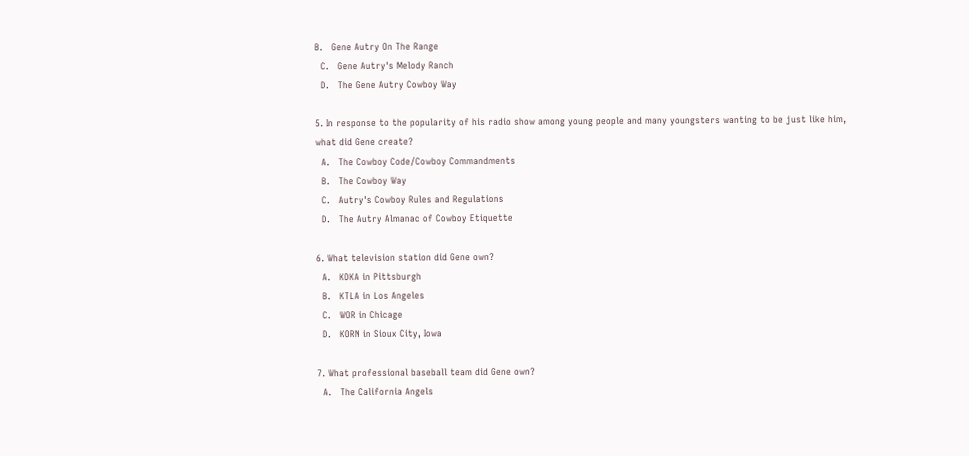B.   Gene Autry On The Range
  C.   Gene Autry's Melody Ranch
  D.   The Gene Autry Cowboy Way

5. In response to the popularity of his radio show among young people and many youngsters wanting to be just like him, what did Gene create?
  A.   The Cowboy Code/Cowboy Commandments
  B.   The Cowboy Way
  C.   Autry's Cowboy Rules and Regulations
  D.   The Autry Almanac of Cowboy Etiquette

6. What television station did Gene own?
  A.   KDKA in Pittsburgh
  B.   KTLA in Los Angeles
  C.   WOR in Chicage
  D.   KORN in Sioux City, Iowa

7. What professional baseball team did Gene own?
  A.   The California Angels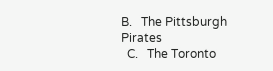B.   The Pittsburgh Pirates
  C.   The Toronto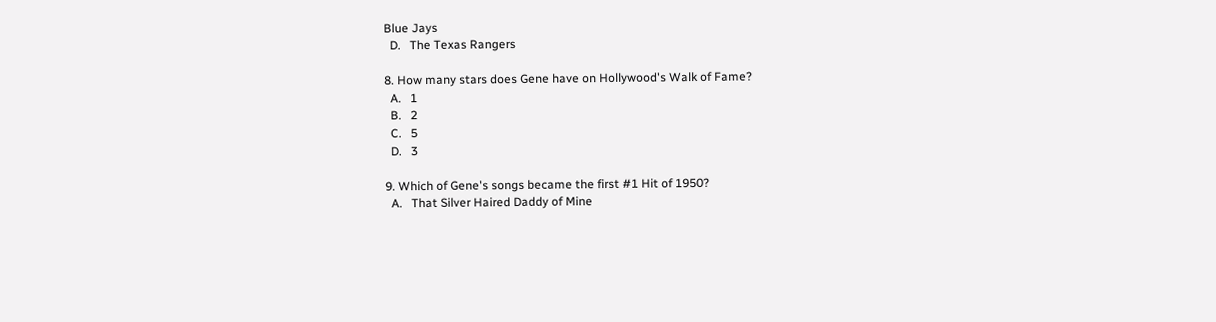Blue Jays
  D.   The Texas Rangers

8. How many stars does Gene have on Hollywood's Walk of Fame?
  A.   1
  B.   2
  C.   5
  D.   3

9. Which of Gene's songs became the first #1 Hit of 1950?
  A.   That Silver Haired Daddy of Mine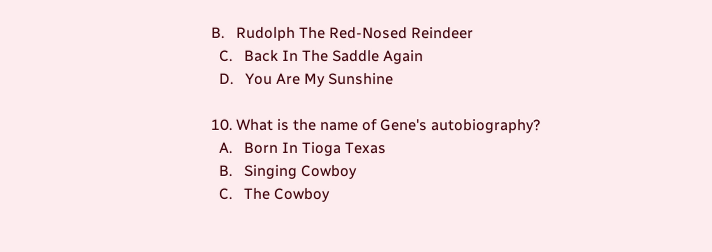B.   Rudolph The Red-Nosed Reindeer
  C.   Back In The Saddle Again
  D.   You Are My Sunshine

10. What is the name of Gene's autobiography?
  A.   Born In Tioga Texas
  B.   Singing Cowboy
  C.   The Cowboy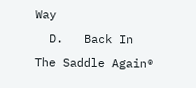Way
  D.   Back In The Saddle Again®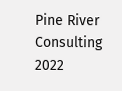Pine River Consulting 2022